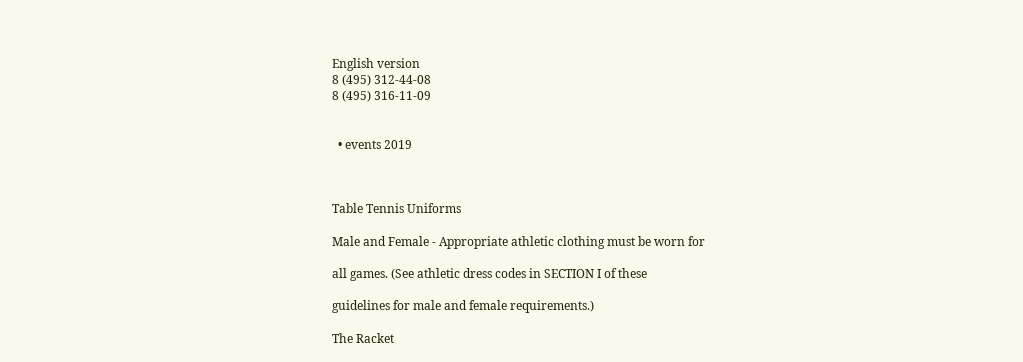English version
8 (495) 312-44-08
8 (495) 316-11-09


  • events 2019



Table Tennis Uniforms

Male and Female - Appropriate athletic clothing must be worn for

all games. (See athletic dress codes in SECTION I of these

guidelines for male and female requirements.)

The Racket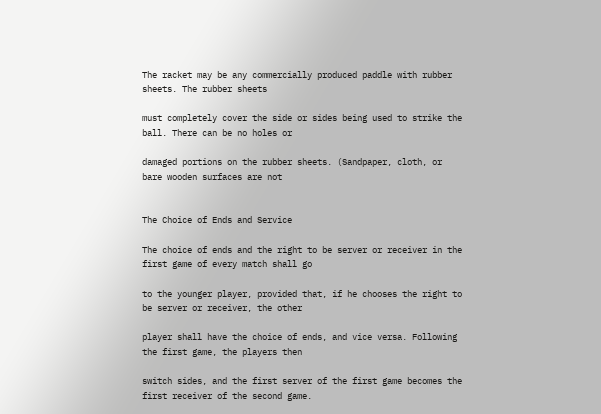The racket may be any commercially produced paddle with rubber sheets. The rubber sheets

must completely cover the side or sides being used to strike the ball. There can be no holes or

damaged portions on the rubber sheets. (Sandpaper, cloth, or bare wooden surfaces are not


The Choice of Ends and Service

The choice of ends and the right to be server or receiver in the first game of every match shall go

to the younger player, provided that, if he chooses the right to be server or receiver, the other

player shall have the choice of ends, and vice versa. Following the first game, the players then

switch sides, and the first server of the first game becomes the first receiver of the second game.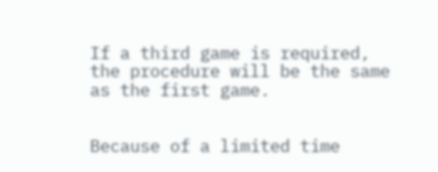If a third game is required, the procedure will be the same as the first game.


Because of a limited time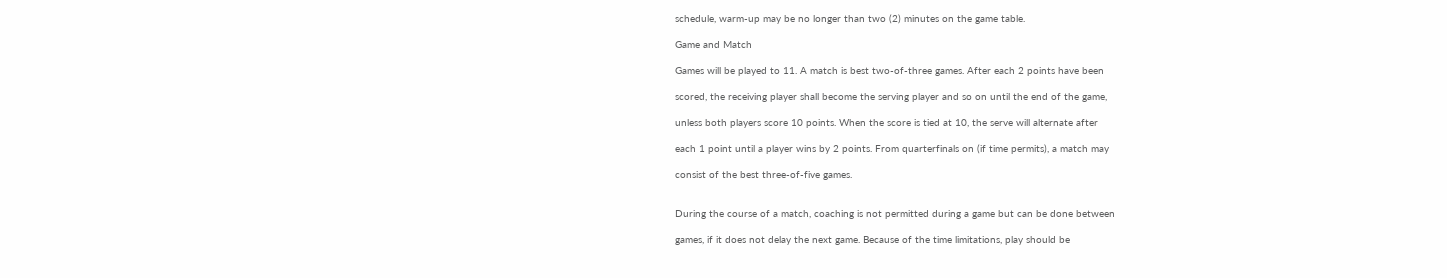schedule, warm-up may be no longer than two (2) minutes on the game table.

Game and Match

Games will be played to 11. A match is best two-of-three games. After each 2 points have been

scored, the receiving player shall become the serving player and so on until the end of the game,

unless both players score 10 points. When the score is tied at 10, the serve will alternate after

each 1 point until a player wins by 2 points. From quarterfinals on (if time permits), a match may

consist of the best three-of-five games.


During the course of a match, coaching is not permitted during a game but can be done between

games, if it does not delay the next game. Because of the time limitations, play should be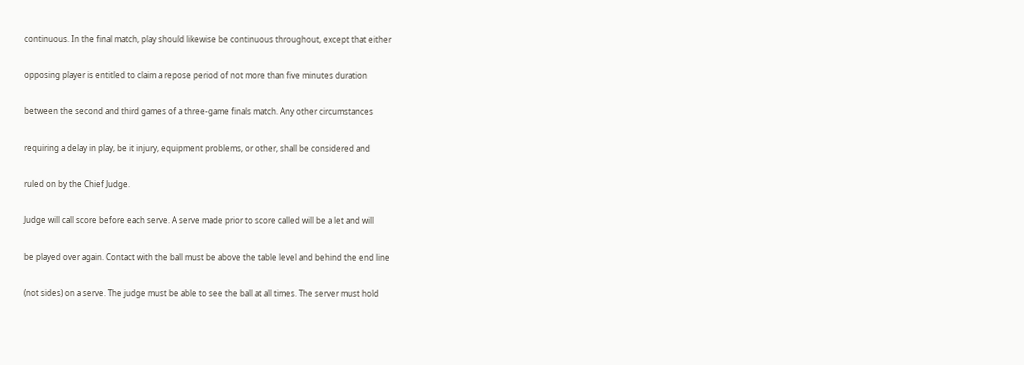continuous. In the final match, play should likewise be continuous throughout, except that either

opposing player is entitled to claim a repose period of not more than five minutes duration

between the second and third games of a three-game finals match. Any other circumstances

requiring a delay in play, be it injury, equipment problems, or other, shall be considered and

ruled on by the Chief Judge.

Judge will call score before each serve. A serve made prior to score called will be a let and will

be played over again. Contact with the ball must be above the table level and behind the end line

(not sides) on a serve. The judge must be able to see the ball at all times. The server must hold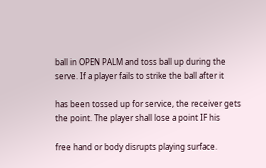ball in OPEN PALM and toss ball up during the serve. If a player fails to strike the ball after it

has been tossed up for service, the receiver gets the point. The player shall lose a point IF his

free hand or body disrupts playing surface.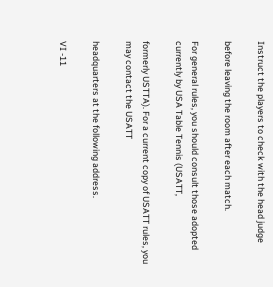Instruct the players to check with the head judge

before leaving the room after each match.

For general rules, you should consult those adopted currently by USA Table Tennis (USATT,

formerly USTTA). For a current copy of USATT rules, you may contact the USATT

headquarters at the following address.

VI -11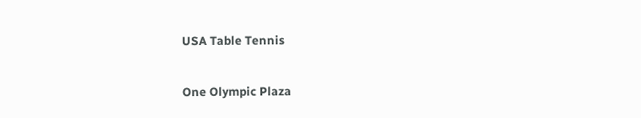USA Table Tennis

One Olympic Plaza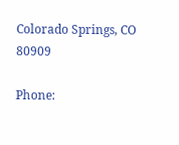Colorado Springs, CO 80909

Phone: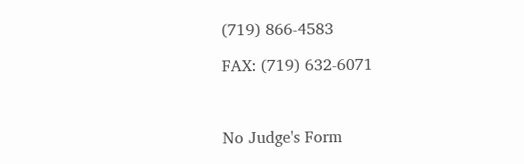(719) 866-4583

FAX: (719) 632-6071



No Judge's Form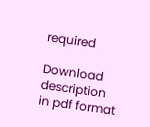required

Download description in pdf format